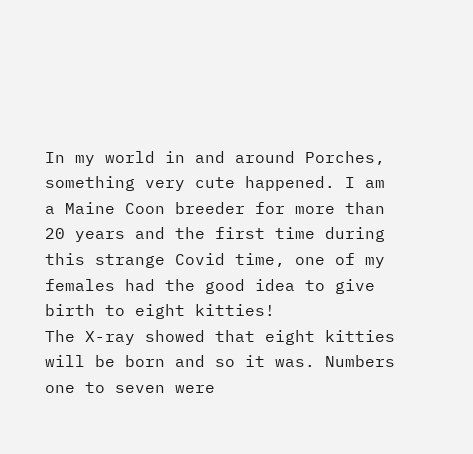In my world in and around Porches, something very cute happened. I am a Maine Coon breeder for more than 20 years and the first time during this strange Covid time, one of my females had the good idea to give birth to eight kitties!
The X-ray showed that eight kitties will be born and so it was. Numbers one to seven were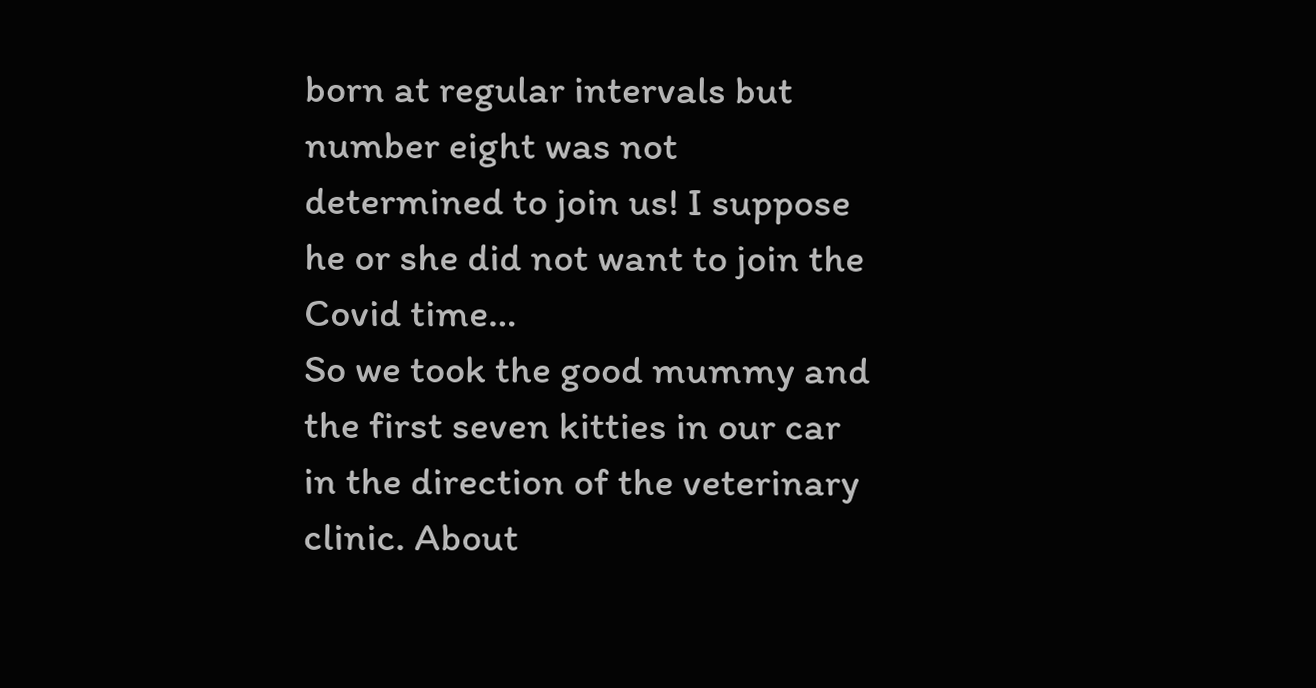born at regular intervals but number eight was not determined to join us! I suppose he or she did not want to join the Covid time…
So we took the good mummy and the first seven kitties in our car in the direction of the veterinary clinic. About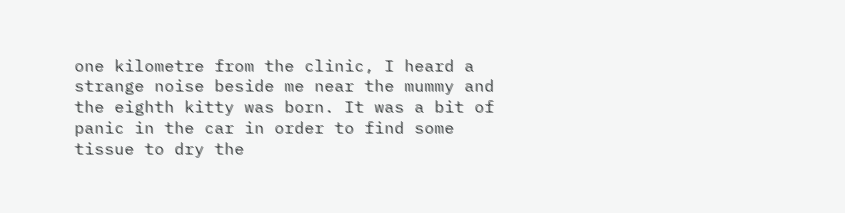one kilometre from the clinic, I heard a strange noise beside me near the mummy and the eighth kitty was born. It was a bit of panic in the car in order to find some tissue to dry the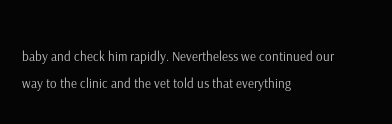baby and check him rapidly. Nevertheless we continued our way to the clinic and the vet told us that everything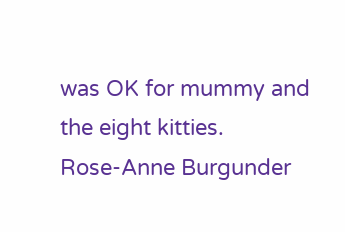was OK for mummy and the eight kitties.
Rose-Anne Burgunder